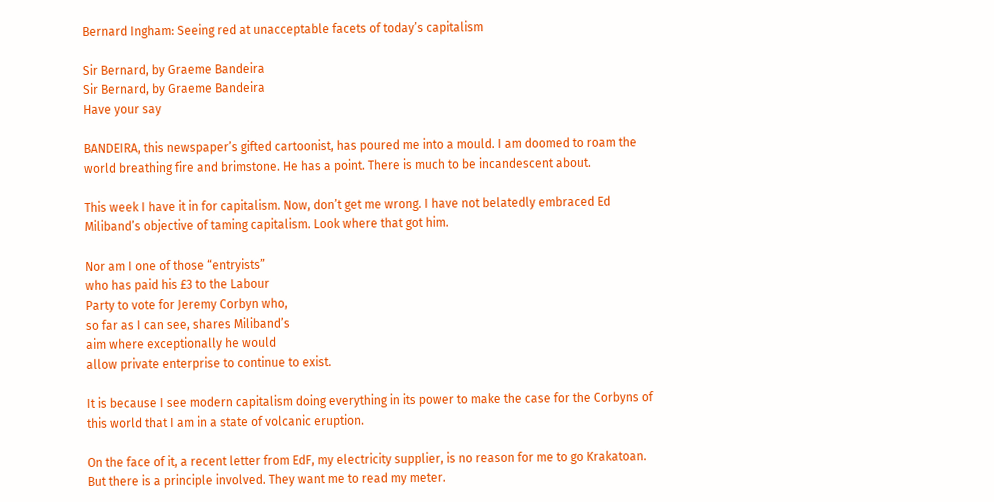Bernard Ingham: Seeing red at unacceptable facets of today’s capitalism

Sir Bernard, by Graeme Bandeira
Sir Bernard, by Graeme Bandeira
Have your say

BANDEIRA, this newspaper’s gifted cartoonist, has poured me into a mould. I am doomed to roam the world breathing fire and brimstone. He has a point. There is much to be incandescent about.

This week I have it in for capitalism. Now, don’t get me wrong. I have not belatedly embraced Ed Miliband’s objective of taming capitalism. Look where that got him.

Nor am I one of those “entryists”
who has paid his £3 to the Labour
Party to vote for Jeremy Corbyn who,
so far as I can see, shares Miliband’s
aim where exceptionally he would
allow private enterprise to continue to exist.

It is because I see modern capitalism doing everything in its power to make the case for the Corbyns of this world that I am in a state of volcanic eruption.

On the face of it, a recent letter from EdF, my electricity supplier, is no reason for me to go Krakatoan. But there is a principle involved. They want me to read my meter.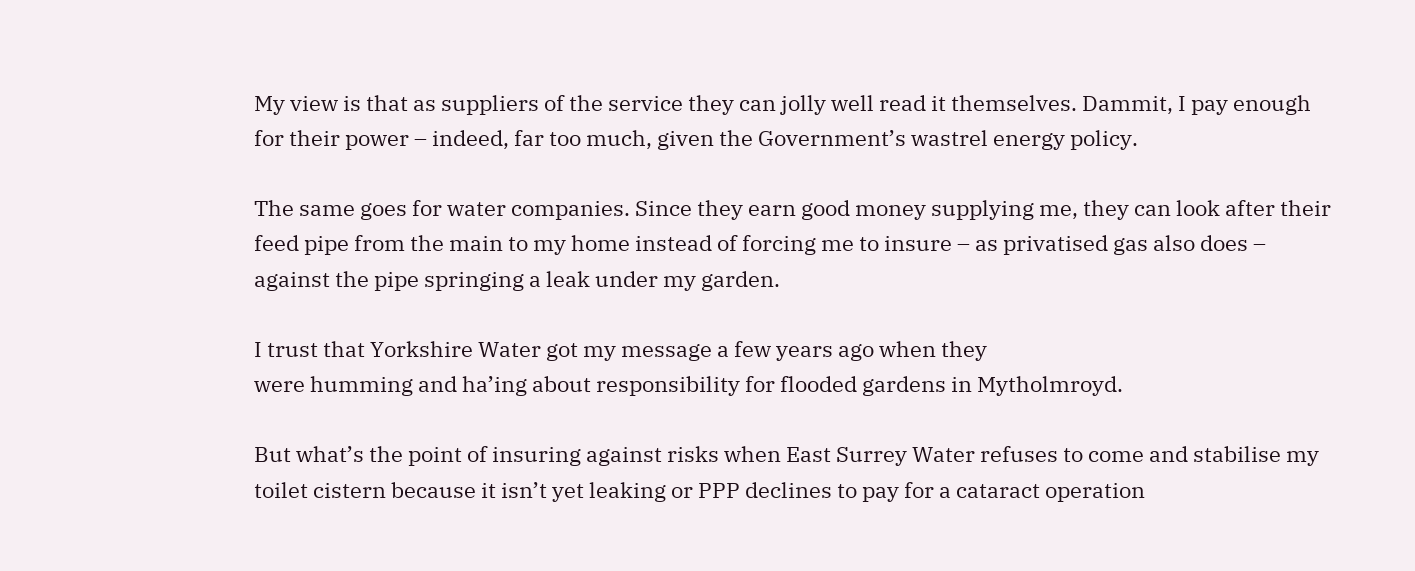My view is that as suppliers of the service they can jolly well read it themselves. Dammit, I pay enough for their power – indeed, far too much, given the Government’s wastrel energy policy.

The same goes for water companies. Since they earn good money supplying me, they can look after their feed pipe from the main to my home instead of forcing me to insure – as privatised gas also does – against the pipe springing a leak under my garden.

I trust that Yorkshire Water got my message a few years ago when they
were humming and ha’ing about responsibility for flooded gardens in Mytholmroyd.

But what’s the point of insuring against risks when East Surrey Water refuses to come and stabilise my toilet cistern because it isn’t yet leaking or PPP declines to pay for a cataract operation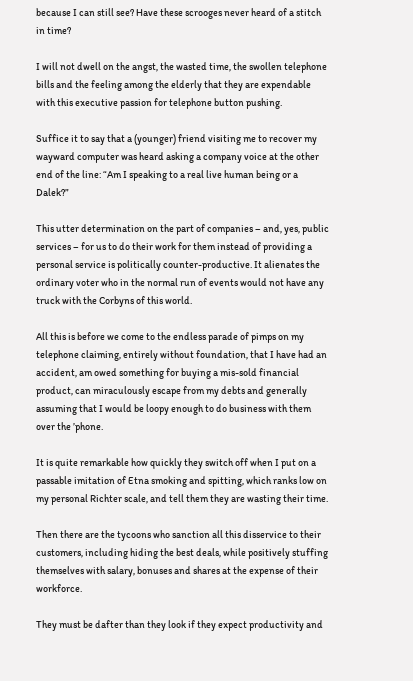because I can still see? Have these scrooges never heard of a stitch in time?

I will not dwell on the angst, the wasted time, the swollen telephone bills and the feeling among the elderly that they are expendable with this executive passion for telephone button pushing.

Suffice it to say that a (younger) friend visiting me to recover my wayward computer was heard asking a company voice at the other end of the line: “Am I speaking to a real live human being or a Dalek?”

This utter determination on the part of companies – and, yes, public services – for us to do their work for them instead of providing a personal service is politically counter-productive. It alienates the ordinary voter who in the normal run of events would not have any truck with the Corbyns of this world.

All this is before we come to the endless parade of pimps on my telephone claiming, entirely without foundation, that I have had an accident, am owed something for buying a mis-sold financial product, can miraculously escape from my debts and generally assuming that I would be loopy enough to do business with them over the ’phone.

It is quite remarkable how quickly they switch off when I put on a passable imitation of Etna smoking and spitting, which ranks low on my personal Richter scale, and tell them they are wasting their time.

Then there are the tycoons who sanction all this disservice to their customers, including hiding the best deals, while positively stuffing themselves with salary, bonuses and shares at the expense of their workforce.

They must be dafter than they look if they expect productivity and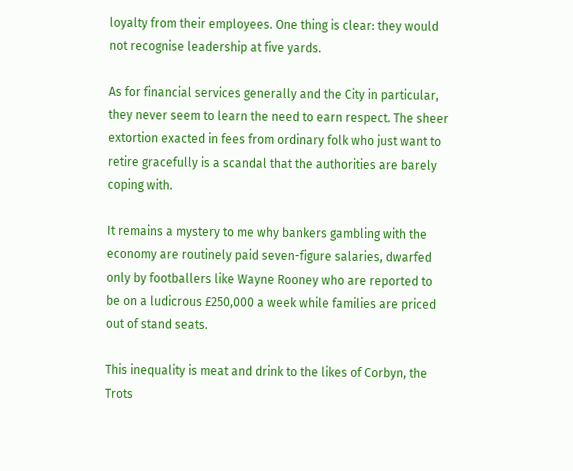loyalty from their employees. One thing is clear: they would not recognise leadership at five yards.

As for financial services generally and the City in particular, they never seem to learn the need to earn respect. The sheer extortion exacted in fees from ordinary folk who just want to retire gracefully is a scandal that the authorities are barely coping with.

It remains a mystery to me why bankers gambling with the economy are routinely paid seven-figure salaries, dwarfed only by footballers like Wayne Rooney who are reported to be on a ludicrous £250,000 a week while families are priced out of stand seats.

This inequality is meat and drink to the likes of Corbyn, the Trots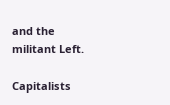and the militant Left.

Capitalists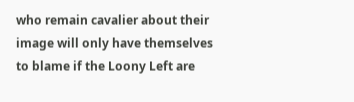who remain cavalier about their image will only have themselves to blame if the Loony Left are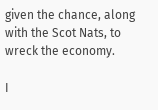given the chance, along with the Scot Nats, to wreck the economy.

I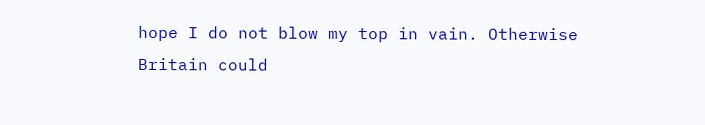hope I do not blow my top in vain. Otherwise Britain could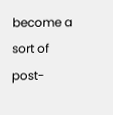become a sort of post-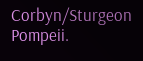Corbyn/Sturgeon Pompeii.